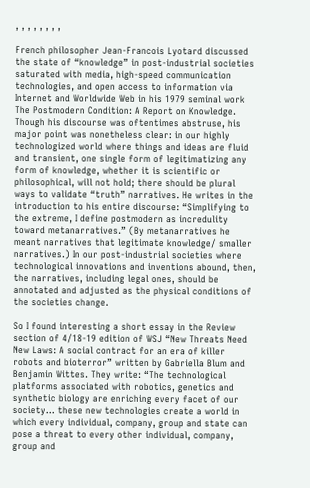, , , , , , , ,

French philosopher Jean-Francois Lyotard discussed the state of “knowledge” in post-industrial societies saturated with media, high-speed communication technologies, and open access to information via Internet and Worldwide Web in his 1979 seminal work The Postmodern Condition: A Report on Knowledge. Though his discourse was oftentimes abstruse, his major point was nonetheless clear: in our highly technologized world where things and ideas are fluid and transient, one single form of legitimatizing any form of knowledge, whether it is scientific or philosophical, will not hold; there should be plural ways to validate “truth” narratives. He writes in the introduction to his entire discourse: “Simplifying to the extreme, I define postmodern as incredulity toward metanarratives.” (By metanarratives he meant narratives that legitimate knowledge/ smaller narratives.) In our post-industrial societies where technological innovations and inventions abound, then, the narratives, including legal ones, should be annotated and adjusted as the physical conditions of the societies change.

So I found interesting a short essay in the Review section of 4/18-19 edition of WSJ “New Threats Need New Laws: A social contract for an era of killer robots and bioterror” written by Gabriella Blum and Benjamin Wittes. They write: “The technological platforms associated with robotics, genetics and synthetic biology are enriching every facet of our society… these new technologies create a world in which every individual, company, group and state can pose a threat to every other individual, company, group and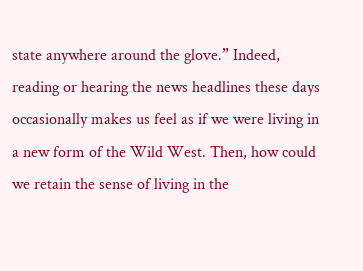state anywhere around the glove.” Indeed, reading or hearing the news headlines these days occasionally makes us feel as if we were living in a new form of the Wild West. Then, how could we retain the sense of living in the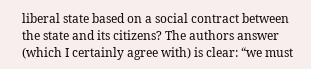liberal state based on a social contract between the state and its citizens? The authors answer (which I certainly agree with) is clear: “we must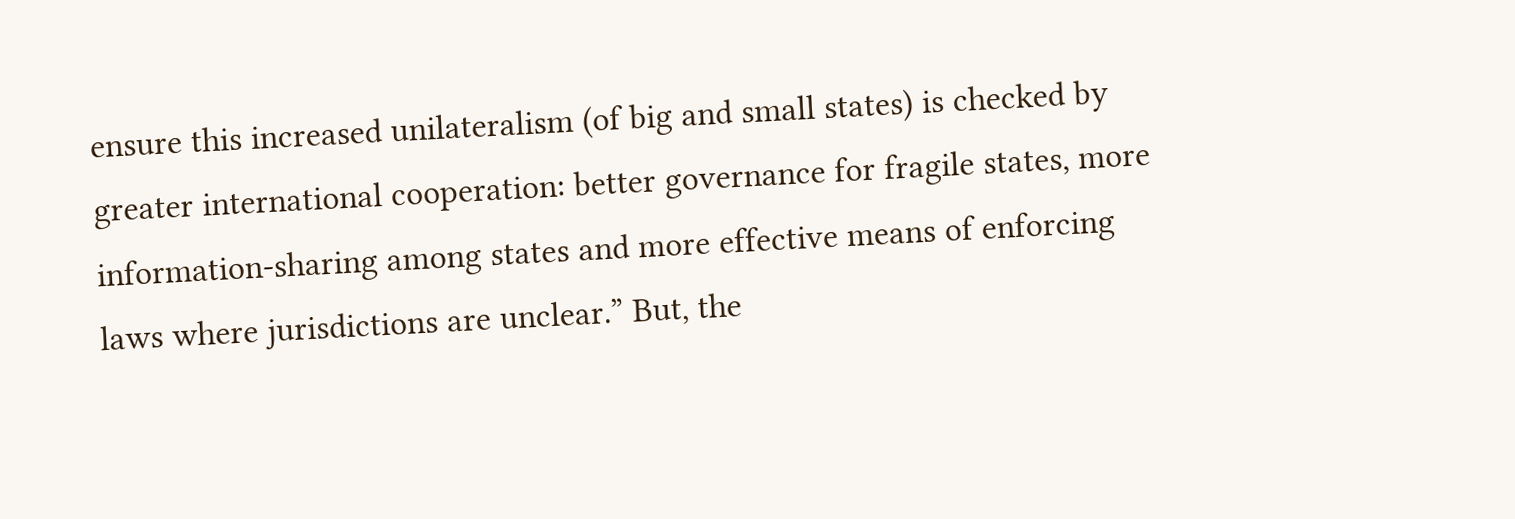ensure this increased unilateralism (of big and small states) is checked by greater international cooperation: better governance for fragile states, more information-sharing among states and more effective means of enforcing laws where jurisdictions are unclear.” But, the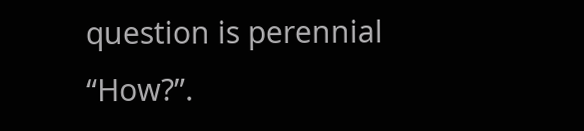question is perennial “How?”.